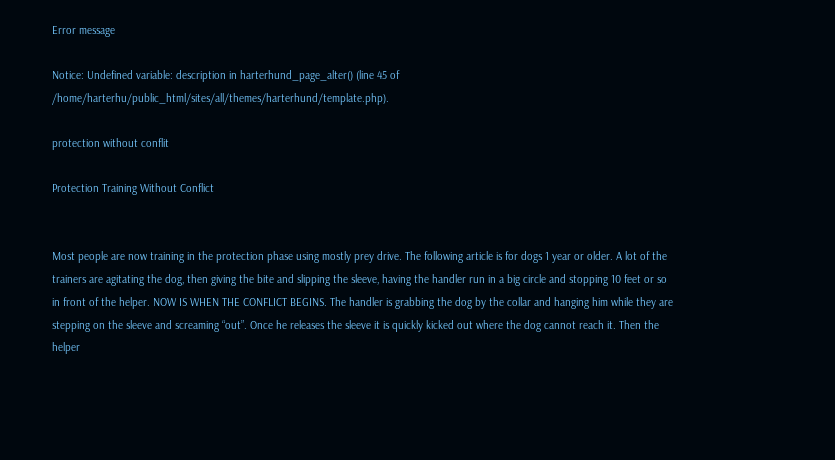Error message

Notice: Undefined variable: description in harterhund_page_alter() (line 45 of /home/harterhu/public_html/sites/all/themes/harterhund/template.php).

protection without conflit

Protection Training Without Conflict


Most people are now training in the protection phase using mostly prey drive. The following article is for dogs 1 year or older. A lot of the trainers are agitating the dog, then giving the bite and slipping the sleeve, having the handler run in a big circle and stopping 10 feet or so in front of the helper. NOW IS WHEN THE CONFLICT BEGINS. The handler is grabbing the dog by the collar and hanging him while they are stepping on the sleeve and screaming “out”. Once he releases the sleeve it is quickly kicked out where the dog cannot reach it. Then the helper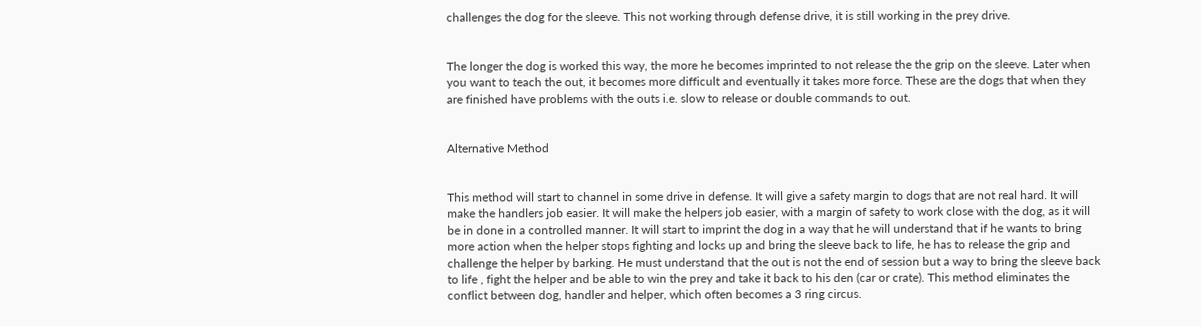challenges the dog for the sleeve. This not working through defense drive, it is still working in the prey drive.


The longer the dog is worked this way, the more he becomes imprinted to not release the the grip on the sleeve. Later when you want to teach the out, it becomes more difficult and eventually it takes more force. These are the dogs that when they are finished have problems with the outs i.e. slow to release or double commands to out.


Alternative Method


This method will start to channel in some drive in defense. It will give a safety margin to dogs that are not real hard. It will make the handlers job easier. It will make the helpers job easier, with a margin of safety to work close with the dog, as it will be in done in a controlled manner. It will start to imprint the dog in a way that he will understand that if he wants to bring more action when the helper stops fighting and locks up and bring the sleeve back to life, he has to release the grip and challenge the helper by barking. He must understand that the out is not the end of session but a way to bring the sleeve back to life , fight the helper and be able to win the prey and take it back to his den (car or crate). This method eliminates the conflict between dog, handler and helper, which often becomes a 3 ring circus.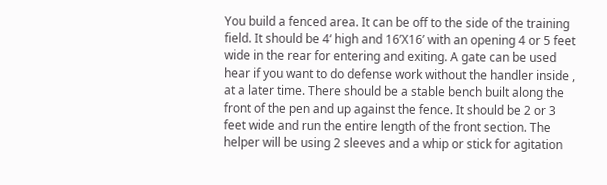You build a fenced area. It can be off to the side of the training field. It should be 4‘ high and 16’X16’ with an opening 4 or 5 feet wide in the rear for entering and exiting. A gate can be used hear if you want to do defense work without the handler inside , at a later time. There should be a stable bench built along the front of the pen and up against the fence. It should be 2 or 3 feet wide and run the entire length of the front section. The helper will be using 2 sleeves and a whip or stick for agitation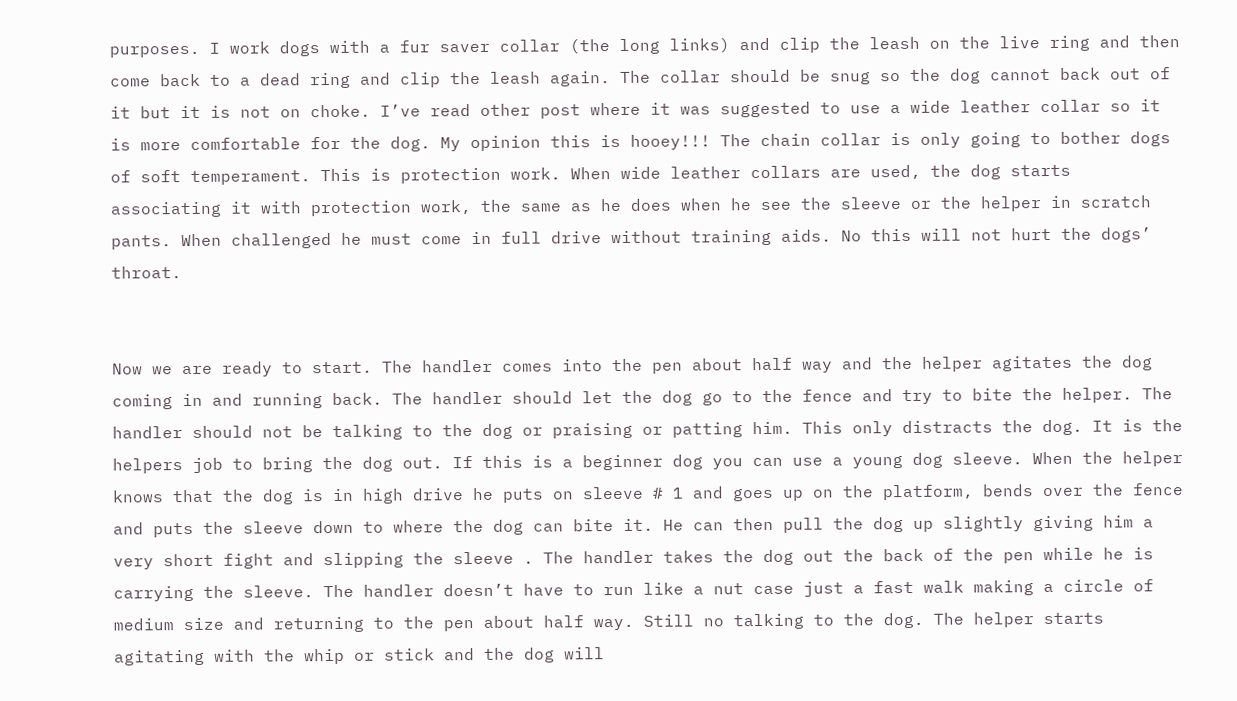purposes. I work dogs with a fur saver collar (the long links) and clip the leash on the live ring and then come back to a dead ring and clip the leash again. The collar should be snug so the dog cannot back out of it but it is not on choke. I’ve read other post where it was suggested to use a wide leather collar so it is more comfortable for the dog. My opinion this is hooey!!! The chain collar is only going to bother dogs of soft temperament. This is protection work. When wide leather collars are used, the dog starts associating it with protection work, the same as he does when he see the sleeve or the helper in scratch pants. When challenged he must come in full drive without training aids. No this will not hurt the dogs’ throat.


Now we are ready to start. The handler comes into the pen about half way and the helper agitates the dog coming in and running back. The handler should let the dog go to the fence and try to bite the helper. The handler should not be talking to the dog or praising or patting him. This only distracts the dog. It is the helpers job to bring the dog out. If this is a beginner dog you can use a young dog sleeve. When the helper knows that the dog is in high drive he puts on sleeve # 1 and goes up on the platform, bends over the fence and puts the sleeve down to where the dog can bite it. He can then pull the dog up slightly giving him a very short fight and slipping the sleeve . The handler takes the dog out the back of the pen while he is carrying the sleeve. The handler doesn’t have to run like a nut case just a fast walk making a circle of medium size and returning to the pen about half way. Still no talking to the dog. The helper starts agitating with the whip or stick and the dog will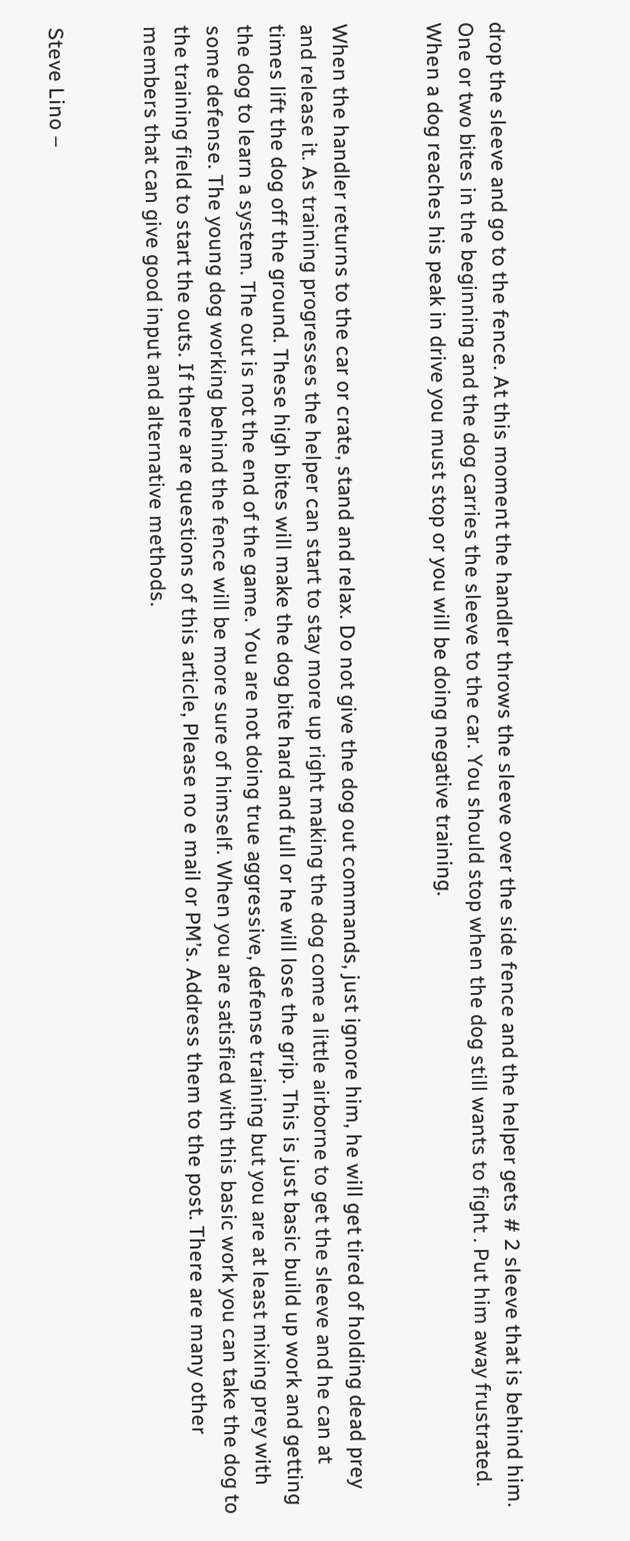drop the sleeve and go to the fence. At this moment the handler throws the sleeve over the side fence and the helper gets # 2 sleeve that is behind him. One or two bites in the beginning and the dog carries the sleeve to the car. You should stop when the dog still wants to fight . Put him away frustrated. When a dog reaches his peak in drive you must stop or you will be doing negative training.


When the handler returns to the car or crate, stand and relax. Do not give the dog out commands, just ignore him, he will get tired of holding dead prey and release it. As training progresses the helper can start to stay more up right making the dog come a little airborne to get the sleeve and he can at times lift the dog off the ground. These high bites will make the dog bite hard and full or he will lose the grip. This is just basic build up work and getting the dog to learn a system. The out is not the end of the game. You are not doing true aggressive, defense training but you are at least mixing prey with some defense. The young dog working behind the fence will be more sure of himself. When you are satisfied with this basic work you can take the dog to the training field to start the outs. If there are questions of this article, Please no e mail or PM’s. Address them to the post. There are many other members that can give good input and alternative methods.


Steve Lino –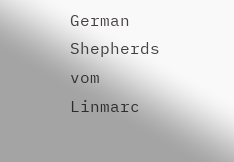German Shepherds vom Linmarc